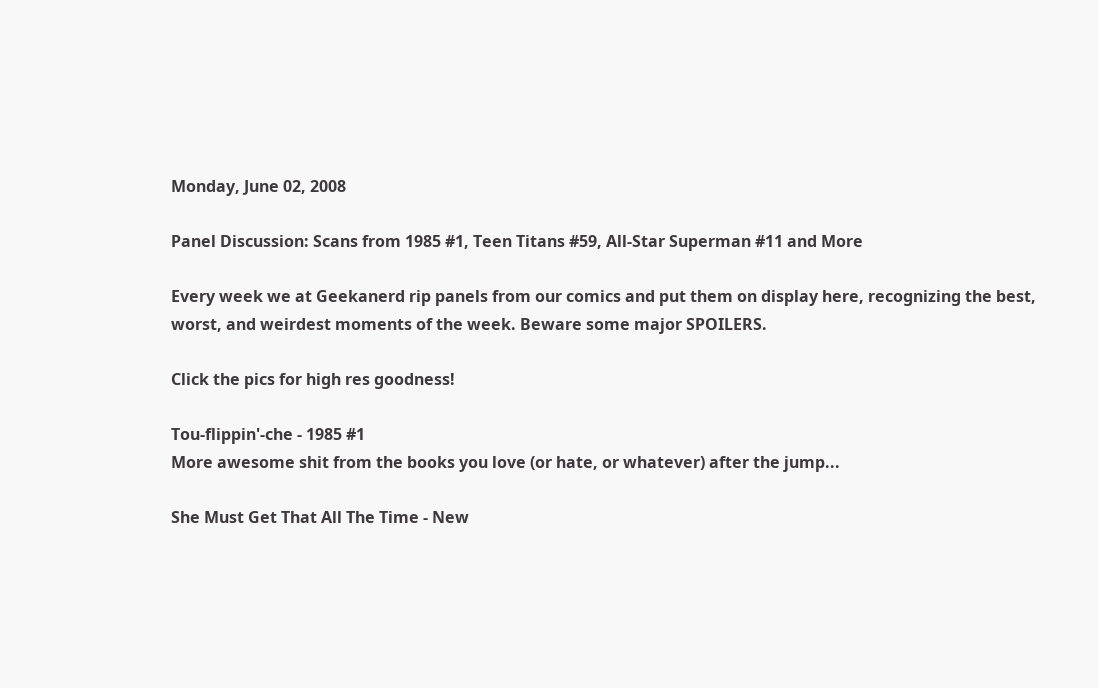Monday, June 02, 2008

Panel Discussion: Scans from 1985 #1, Teen Titans #59, All-Star Superman #11 and More

Every week we at Geekanerd rip panels from our comics and put them on display here, recognizing the best, worst, and weirdest moments of the week. Beware some major SPOILERS.

Click the pics for high res goodness!

Tou-flippin'-che - 1985 #1
More awesome shit from the books you love (or hate, or whatever) after the jump...

She Must Get That All The Time - New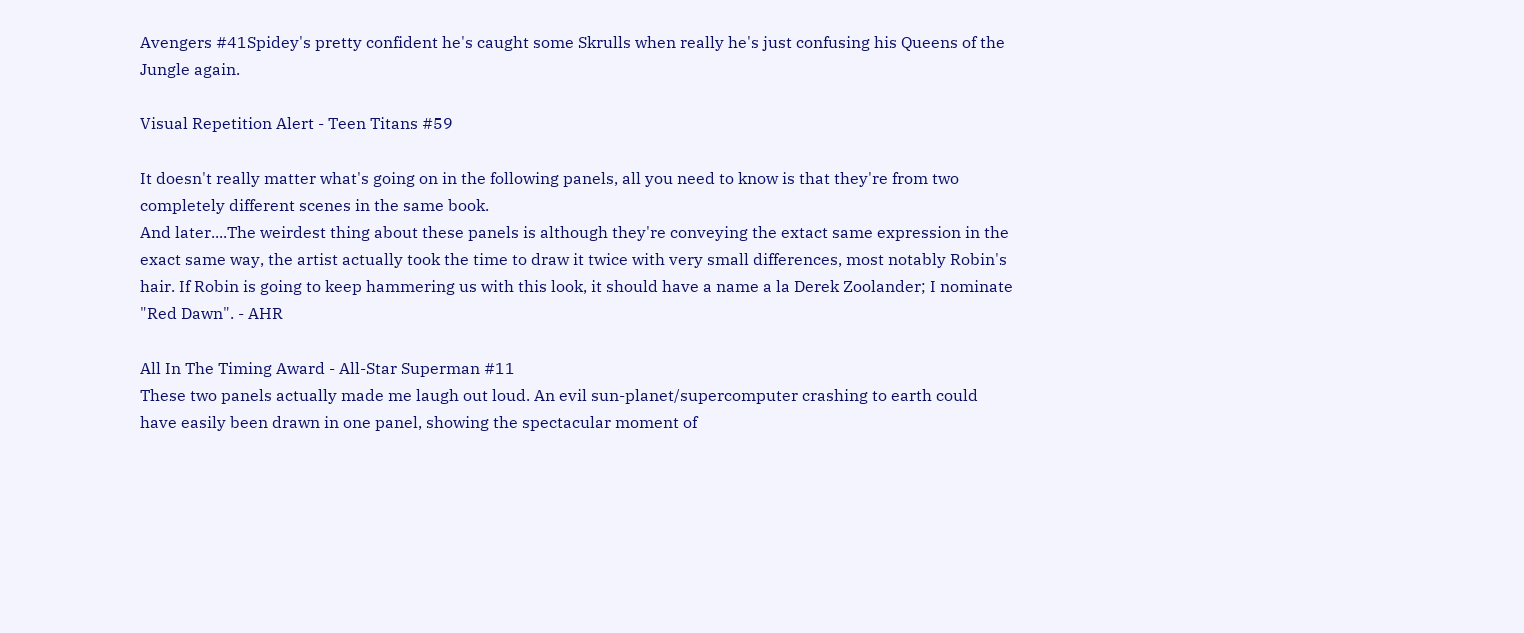Avengers #41Spidey's pretty confident he's caught some Skrulls when really he's just confusing his Queens of the Jungle again.

Visual Repetition Alert - Teen Titans #59

It doesn't really matter what's going on in the following panels, all you need to know is that they're from two completely different scenes in the same book.
And later....The weirdest thing about these panels is although they're conveying the extact same expression in the exact same way, the artist actually took the time to draw it twice with very small differences, most notably Robin's hair. If Robin is going to keep hammering us with this look, it should have a name a la Derek Zoolander; I nominate "Red Dawn". - AHR

All In The Timing Award - All-Star Superman #11
These two panels actually made me laugh out loud. An evil sun-planet/supercomputer crashing to earth could have easily been drawn in one panel, showing the spectacular moment of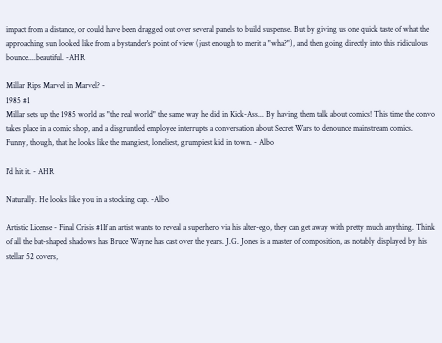impact from a distance, or could have been dragged out over several panels to build suspense. But by giving us one quick taste of what the approaching sun looked like from a bystander's point of view (just enough to merit a "wha?"), and then going directly into this ridiculous bounce....beautiful. -AHR

Millar Rips Marvel in Marvel? -
1985 #1
Millar sets up the 1985 world as "the real world" the same way he did in Kick-Ass... By having them talk about comics! This time the convo takes place in a comic shop, and a disgruntled employee interrupts a conversation about Secret Wars to denounce mainstream comics. Funny, though, that he looks like the mangiest, loneliest, grumpiest kid in town. - Albo

I'd hit it. - AHR

Naturally. He looks like you in a stocking cap. -Albo

Artistic License - Final Crisis #1If an artist wants to reveal a superhero via his alter-ego, they can get away with pretty much anything. Think of all the bat-shaped shadows has Bruce Wayne has cast over the years. J.G. Jones is a master of composition, as notably displayed by his stellar 52 covers,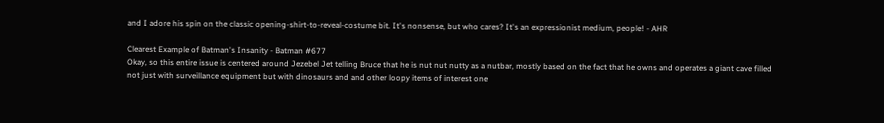and I adore his spin on the classic opening-shirt-to-reveal-costume bit. It's nonsense, but who cares? It's an expressionist medium, people! - AHR

Clearest Example of Batman's Insanity - Batman #677
Okay, so this entire issue is centered around Jezebel Jet telling Bruce that he is nut nut nutty as a nutbar, mostly based on the fact that he owns and operates a giant cave filled not just with surveillance equipment but with dinosaurs and and other loopy items of interest one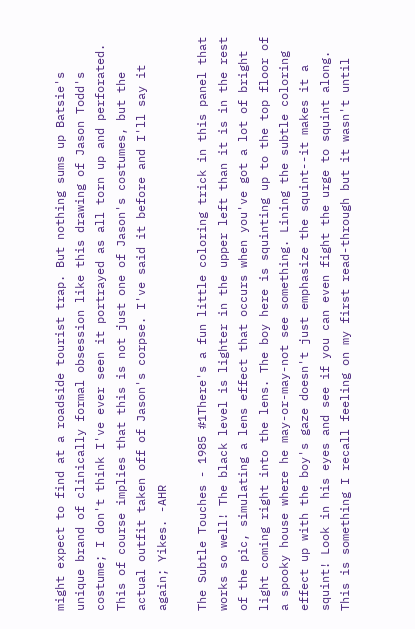might expect to find at a roadside tourist trap. But nothing sums up Batsie's unique brand of clinically formal obsession like this drawing of Jason Todd's costume; I don't think I've ever seen it portrayed as all torn up and perforated. This of course implies that this is not just one of Jason's costumes, but the actual outfit taken off of Jason's corpse. I've said it before and I'll say it again; Yikes. -AHR

The Subtle Touches - 1985 #1There's a fun little coloring trick in this panel that works so well! The black level is lighter in the upper left than it is in the rest of the pic, simulating a lens effect that occurs when you've got a lot of bright light coming right into the lens. The boy here is squinting up to the top floor of a spooky house where he may-or-may-not see something. Lining the subtle coloring effect up with the boy's gaze doesn't just emphasize the squint--it makes it a squint! Look in his eyes and see if you can even fight the urge to squint along. This is something I recall feeling on my first read-through but it wasn't until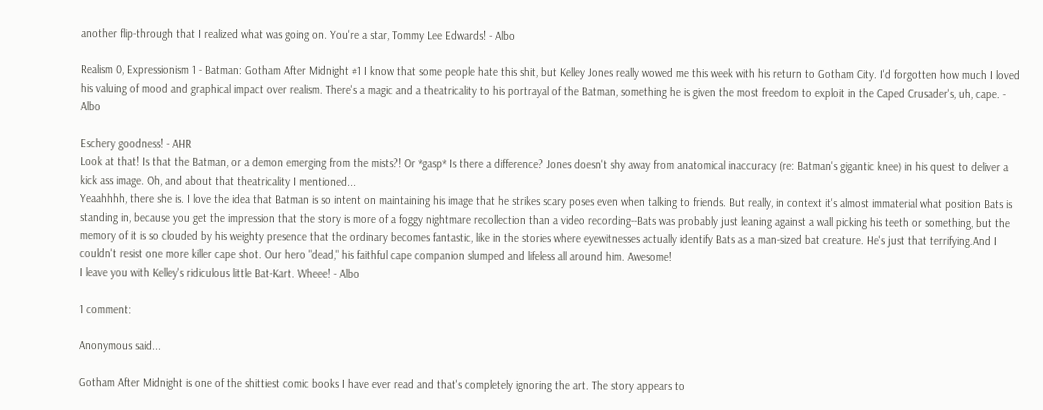another flip-through that I realized what was going on. You're a star, Tommy Lee Edwards! - Albo

Realism 0, Expressionism 1 - Batman: Gotham After Midnight #1 I know that some people hate this shit, but Kelley Jones really wowed me this week with his return to Gotham City. I'd forgotten how much I loved his valuing of mood and graphical impact over realism. There's a magic and a theatricality to his portrayal of the Batman, something he is given the most freedom to exploit in the Caped Crusader's, uh, cape. - Albo

Eschery goodness! - AHR
Look at that! Is that the Batman, or a demon emerging from the mists?! Or *gasp* Is there a difference? Jones doesn't shy away from anatomical inaccuracy (re: Batman's gigantic knee) in his quest to deliver a kick ass image. Oh, and about that theatricality I mentioned...
Yeaahhhh, there she is. I love the idea that Batman is so intent on maintaining his image that he strikes scary poses even when talking to friends. But really, in context it's almost immaterial what position Bats is standing in, because you get the impression that the story is more of a foggy nightmare recollection than a video recording--Bats was probably just leaning against a wall picking his teeth or something, but the memory of it is so clouded by his weighty presence that the ordinary becomes fantastic, like in the stories where eyewitnesses actually identify Bats as a man-sized bat creature. He's just that terrifying.And I couldn't resist one more killer cape shot. Our hero "dead," his faithful cape companion slumped and lifeless all around him. Awesome!
I leave you with Kelley's ridiculous little Bat-Kart. Wheee! - Albo

1 comment:

Anonymous said...

Gotham After Midnight is one of the shittiest comic books I have ever read and that's completely ignoring the art. The story appears to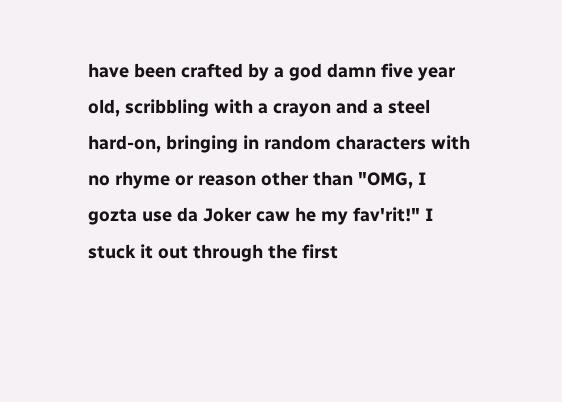have been crafted by a god damn five year old, scribbling with a crayon and a steel hard-on, bringing in random characters with no rhyme or reason other than "OMG, I gozta use da Joker caw he my fav'rit!" I stuck it out through the first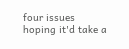four issues hoping it'd take a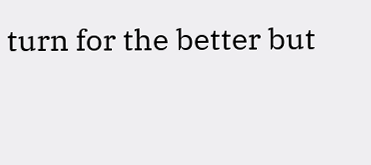turn for the better but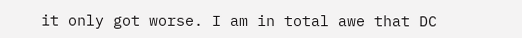it only got worse. I am in total awe that DC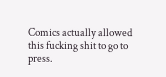Comics actually allowed this fucking shit to go to press.